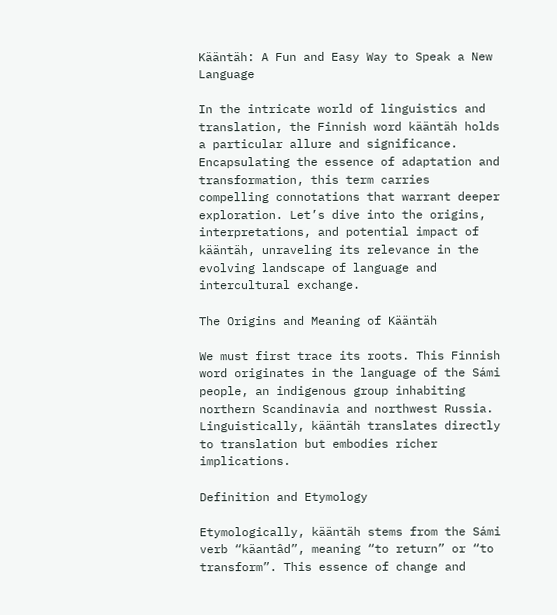Kääntäh: A Fun and Easy Way to Speak a New Language

In the intricate world of linguistics and translation, the Finnish word kääntäh holds a particular allure and significance. Encapsulating the essence of adaptation and transformation, this term carries compelling connotations that warrant deeper exploration. Let’s dive into the origins, interpretations, and potential impact of kääntäh, unraveling its relevance in the evolving landscape of language and intercultural exchange.

The Origins and Meaning of Kääntäh

We must first trace its roots. This Finnish word originates in the language of the Sámi people, an indigenous group inhabiting northern Scandinavia and northwest Russia. Linguistically, kääntäh translates directly to translation but embodies richer implications.

Definition and Etymology

Etymologically, kääntäh stems from the Sámi verb “käantâd”, meaning “to return” or “to transform”. This essence of change and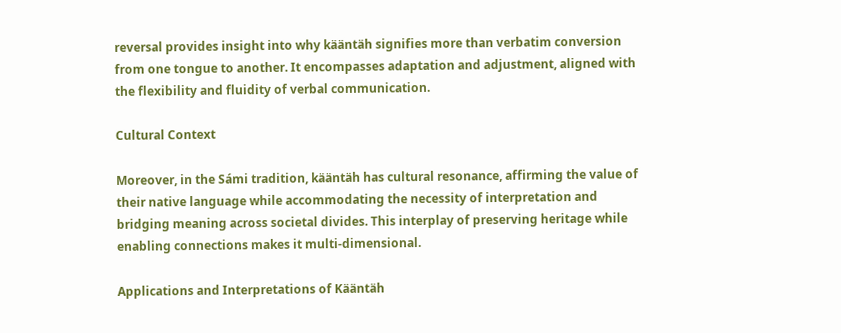reversal provides insight into why kääntäh signifies more than verbatim conversion from one tongue to another. It encompasses adaptation and adjustment, aligned with the flexibility and fluidity of verbal communication.

Cultural Context

Moreover, in the Sámi tradition, kääntäh has cultural resonance, affirming the value of their native language while accommodating the necessity of interpretation and bridging meaning across societal divides. This interplay of preserving heritage while enabling connections makes it multi-dimensional.

Applications and Interpretations of Kääntäh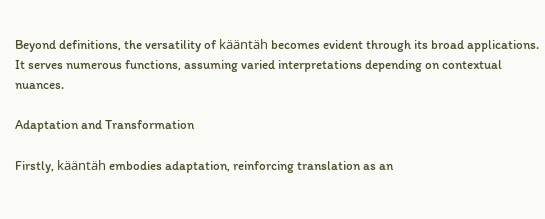Beyond definitions, the versatility of kääntäh becomes evident through its broad applications. It serves numerous functions, assuming varied interpretations depending on contextual nuances.

Adaptation and Transformation

Firstly, kääntäh embodies adaptation, reinforcing translation as an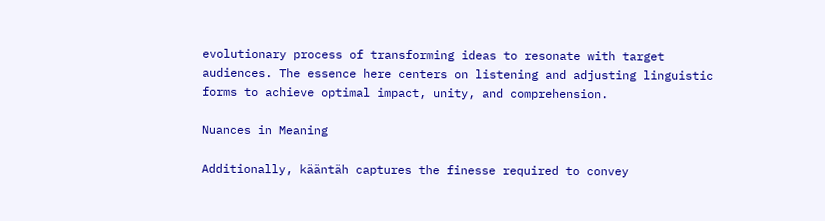evolutionary process of transforming ideas to resonate with target audiences. The essence here centers on listening and adjusting linguistic forms to achieve optimal impact, unity, and comprehension.

Nuances in Meaning

Additionally, kääntäh captures the finesse required to convey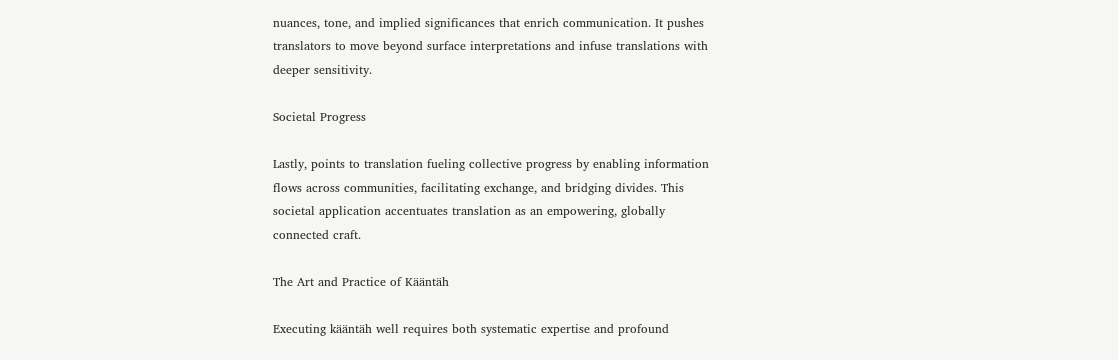nuances, tone, and implied significances that enrich communication. It pushes translators to move beyond surface interpretations and infuse translations with deeper sensitivity.

Societal Progress

Lastly, points to translation fueling collective progress by enabling information flows across communities, facilitating exchange, and bridging divides. This societal application accentuates translation as an empowering, globally connected craft.

The Art and Practice of Kääntäh

Executing kääntäh well requires both systematic expertise and profound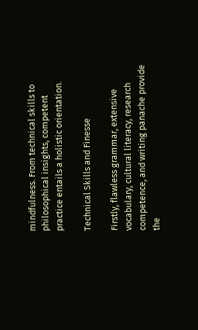mindfulness. From technical skills to philosophical insights, competent practice entails a holistic orientation.

Technical Skills and Finesse

Firstly, flawless grammar, extensive vocabulary, cultural literacy, research competence, and writing panache provide the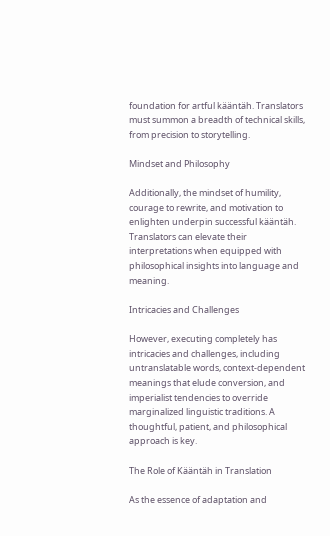foundation for artful kääntäh. Translators must summon a breadth of technical skills, from precision to storytelling.

Mindset and Philosophy

Additionally, the mindset of humility, courage to rewrite, and motivation to enlighten underpin successful kääntäh. Translators can elevate their interpretations when equipped with philosophical insights into language and meaning.

Intricacies and Challenges

However, executing completely has intricacies and challenges, including untranslatable words, context-dependent meanings that elude conversion, and imperialist tendencies to override marginalized linguistic traditions. A thoughtful, patient, and philosophical approach is key.

The Role of Kääntäh in Translation

As the essence of adaptation and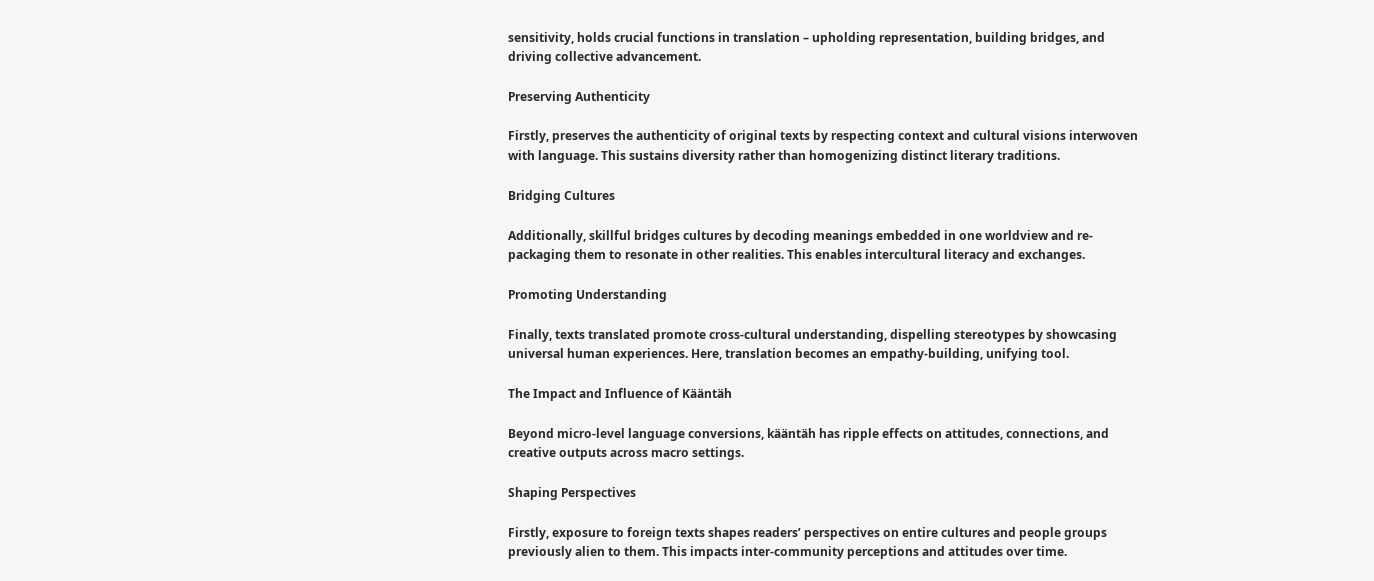sensitivity, holds crucial functions in translation – upholding representation, building bridges, and driving collective advancement.

Preserving Authenticity

Firstly, preserves the authenticity of original texts by respecting context and cultural visions interwoven with language. This sustains diversity rather than homogenizing distinct literary traditions.

Bridging Cultures

Additionally, skillful bridges cultures by decoding meanings embedded in one worldview and re-packaging them to resonate in other realities. This enables intercultural literacy and exchanges.

Promoting Understanding

Finally, texts translated promote cross-cultural understanding, dispelling stereotypes by showcasing universal human experiences. Here, translation becomes an empathy-building, unifying tool.

The Impact and Influence of Kääntäh

Beyond micro-level language conversions, kääntäh has ripple effects on attitudes, connections, and creative outputs across macro settings.

Shaping Perspectives

Firstly, exposure to foreign texts shapes readers’ perspectives on entire cultures and people groups previously alien to them. This impacts inter-community perceptions and attitudes over time.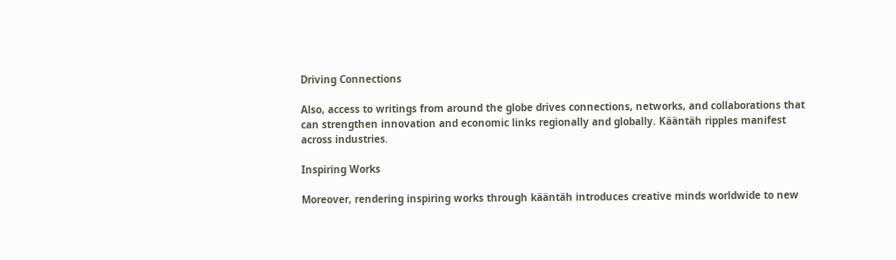Driving Connections

Also, access to writings from around the globe drives connections, networks, and collaborations that can strengthen innovation and economic links regionally and globally. Kääntäh ripples manifest across industries.

Inspiring Works

Moreover, rendering inspiring works through kääntäh introduces creative minds worldwide to new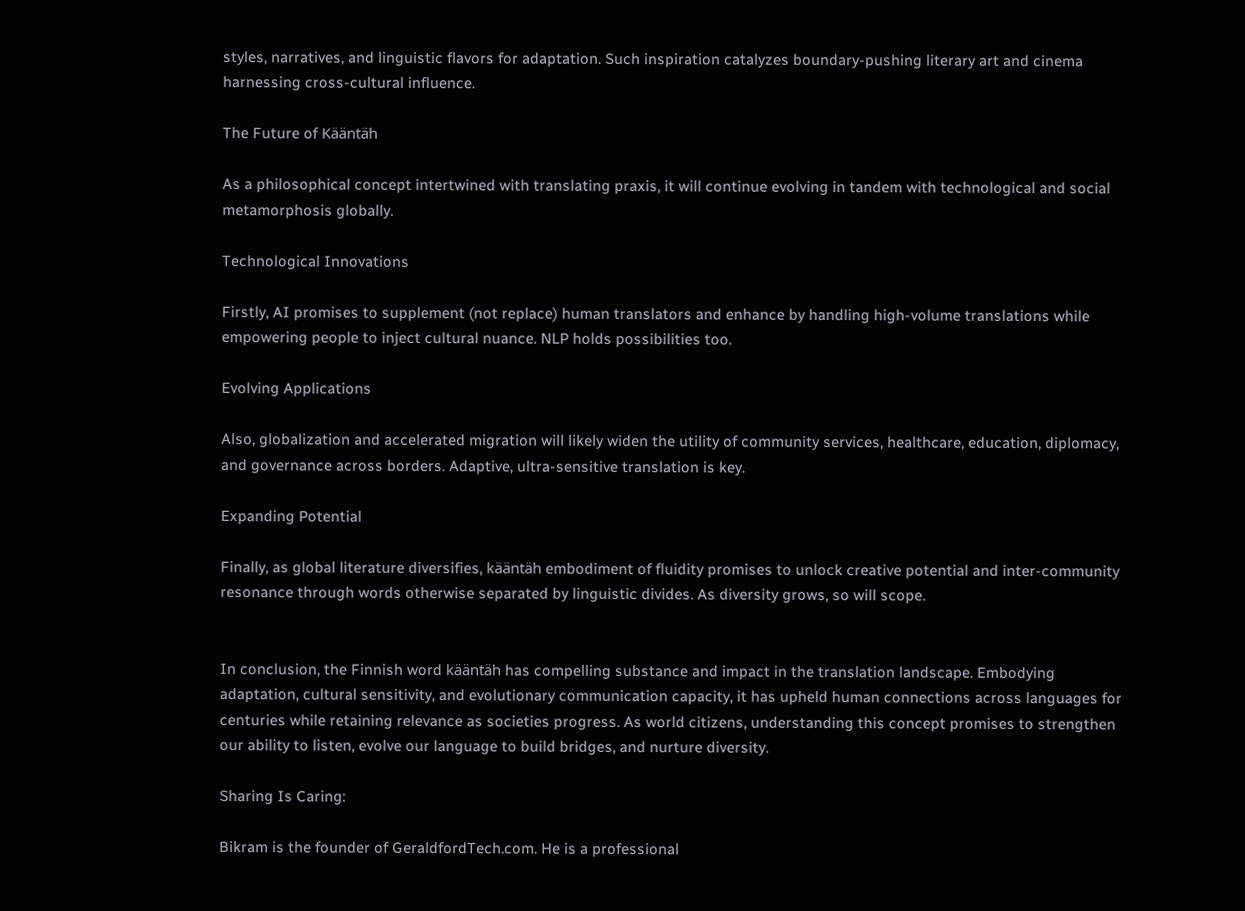styles, narratives, and linguistic flavors for adaptation. Such inspiration catalyzes boundary-pushing literary art and cinema harnessing cross-cultural influence.

The Future of Kääntäh

As a philosophical concept intertwined with translating praxis, it will continue evolving in tandem with technological and social metamorphosis globally.

Technological Innovations

Firstly, AI promises to supplement (not replace) human translators and enhance by handling high-volume translations while empowering people to inject cultural nuance. NLP holds possibilities too.

Evolving Applications

Also, globalization and accelerated migration will likely widen the utility of community services, healthcare, education, diplomacy, and governance across borders. Adaptive, ultra-sensitive translation is key.

Expanding Potential

Finally, as global literature diversifies, kääntäh embodiment of fluidity promises to unlock creative potential and inter-community resonance through words otherwise separated by linguistic divides. As diversity grows, so will scope.


In conclusion, the Finnish word kääntäh has compelling substance and impact in the translation landscape. Embodying adaptation, cultural sensitivity, and evolutionary communication capacity, it has upheld human connections across languages for centuries while retaining relevance as societies progress. As world citizens, understanding this concept promises to strengthen our ability to listen, evolve our language to build bridges, and nurture diversity.

Sharing Is Caring:

Bikram is the founder of GeraldfordTech.com. He is a professional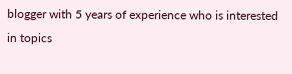blogger with 5 years of experience who is interested in topics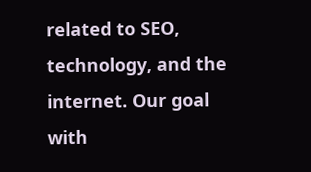related to SEO, technology, and the internet. Our goal with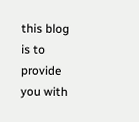this blog is to provide you with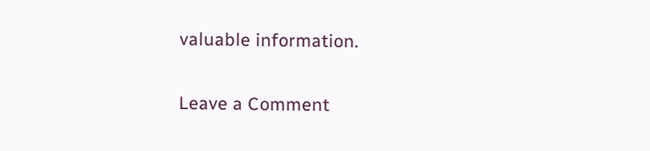valuable information.

Leave a Comment